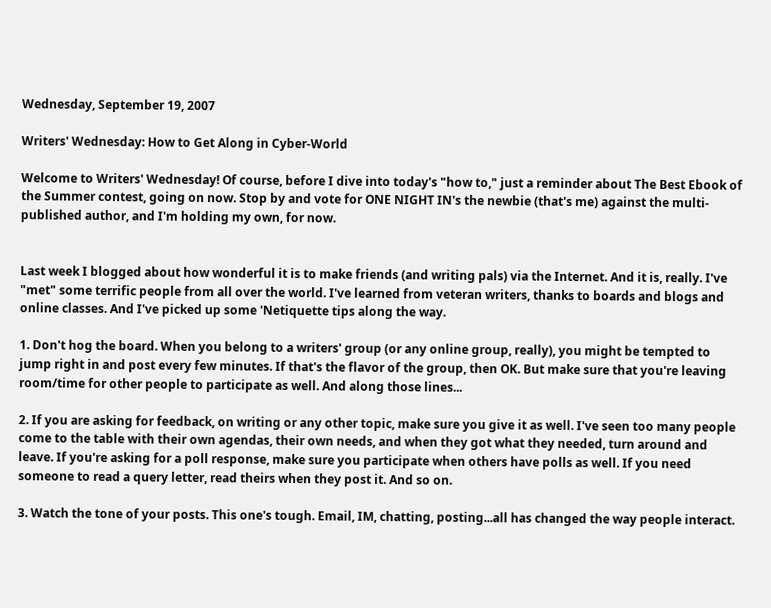Wednesday, September 19, 2007

Writers' Wednesday: How to Get Along in Cyber-World

Welcome to Writers' Wednesday! Of course, before I dive into today's "how to," just a reminder about The Best Ebook of the Summer contest, going on now. Stop by and vote for ONE NIGHT IN's the newbie (that's me) against the multi-published author, and I'm holding my own, for now.


Last week I blogged about how wonderful it is to make friends (and writing pals) via the Internet. And it is, really. I've "met" some terrific people from all over the world. I've learned from veteran writers, thanks to boards and blogs and online classes. And I've picked up some 'Netiquette tips along the way.

1. Don't hog the board. When you belong to a writers' group (or any online group, really), you might be tempted to jump right in and post every few minutes. If that's the flavor of the group, then OK. But make sure that you're leaving room/time for other people to participate as well. And along those lines...

2. If you are asking for feedback, on writing or any other topic, make sure you give it as well. I've seen too many people come to the table with their own agendas, their own needs, and when they got what they needed, turn around and leave. If you're asking for a poll response, make sure you participate when others have polls as well. If you need someone to read a query letter, read theirs when they post it. And so on.

3. Watch the tone of your posts. This one's tough. Email, IM, chatting, posting...all has changed the way people interact.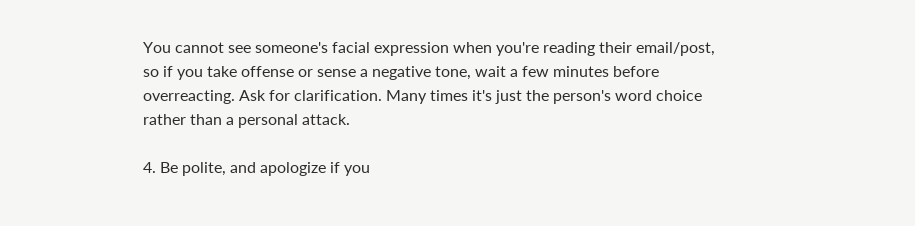You cannot see someone's facial expression when you're reading their email/post, so if you take offense or sense a negative tone, wait a few minutes before overreacting. Ask for clarification. Many times it's just the person's word choice rather than a personal attack.

4. Be polite, and apologize if you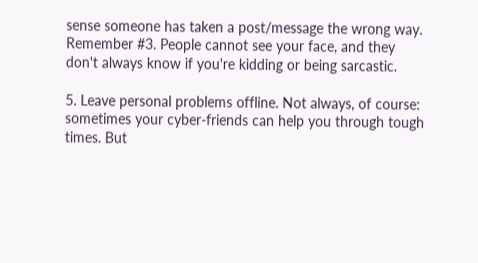sense someone has taken a post/message the wrong way. Remember #3. People cannot see your face, and they don't always know if you're kidding or being sarcastic.

5. Leave personal problems offline. Not always, of course: sometimes your cyber-friends can help you through tough times. But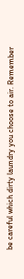be careful which dirty laundry you choose to air. Remember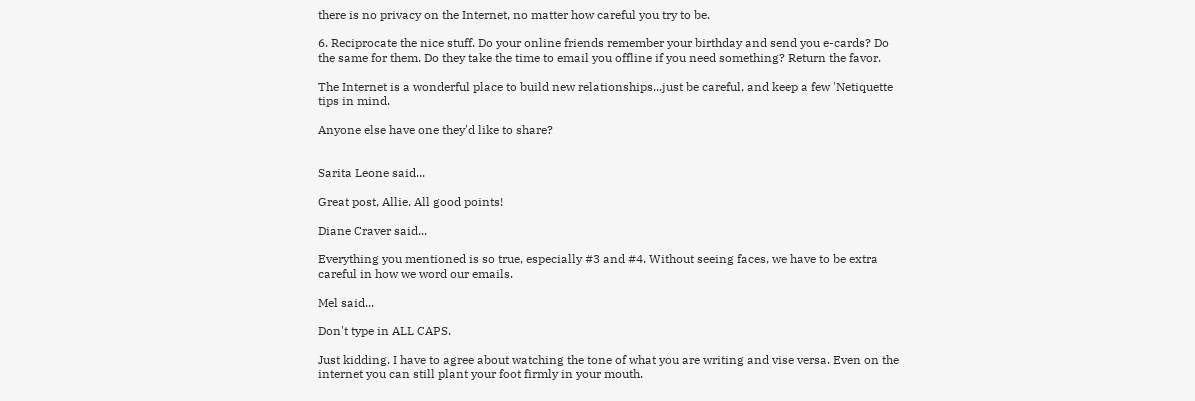there is no privacy on the Internet, no matter how careful you try to be.

6. Reciprocate the nice stuff. Do your online friends remember your birthday and send you e-cards? Do the same for them. Do they take the time to email you offline if you need something? Return the favor.

The Internet is a wonderful place to build new relationships...just be careful, and keep a few 'Netiquette tips in mind.

Anyone else have one they'd like to share?


Sarita Leone said...

Great post, Allie. All good points!

Diane Craver said...

Everything you mentioned is so true, especially #3 and #4. Without seeing faces, we have to be extra careful in how we word our emails.

Mel said...

Don't type in ALL CAPS.

Just kidding. I have to agree about watching the tone of what you are writing and vise versa. Even on the internet you can still plant your foot firmly in your mouth.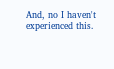And, no I haven't experienced this.